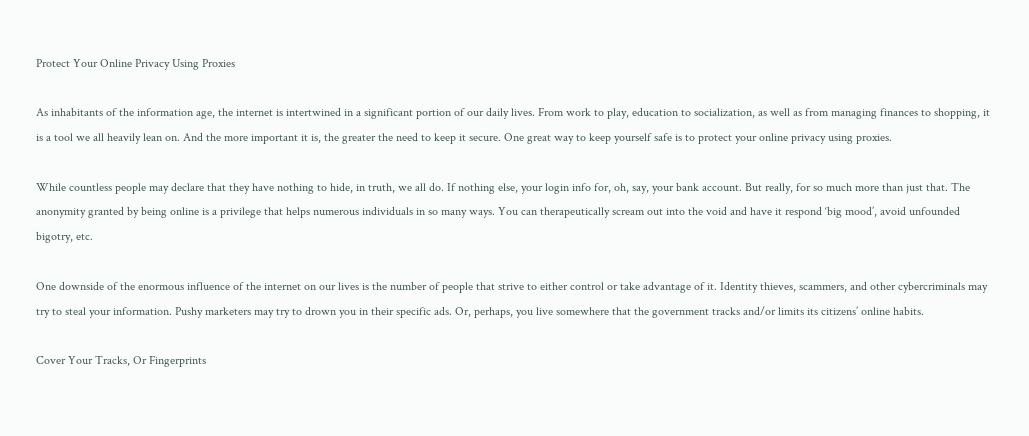Protect Your Online Privacy Using Proxies

As inhabitants of the information age, the internet is intertwined in a significant portion of our daily lives. From work to play, education to socialization, as well as from managing finances to shopping, it is a tool we all heavily lean on. And the more important it is, the greater the need to keep it secure. One great way to keep yourself safe is to protect your online privacy using proxies.

While countless people may declare that they have nothing to hide, in truth, we all do. If nothing else, your login info for, oh, say, your bank account. But really, for so much more than just that. The anonymity granted by being online is a privilege that helps numerous individuals in so many ways. You can therapeutically scream out into the void and have it respond ‘big mood’, avoid unfounded bigotry, etc.

One downside of the enormous influence of the internet on our lives is the number of people that strive to either control or take advantage of it. Identity thieves, scammers, and other cybercriminals may try to steal your information. Pushy marketers may try to drown you in their specific ads. Or, perhaps, you live somewhere that the government tracks and/or limits its citizens’ online habits.

Cover Your Tracks, Or Fingerprints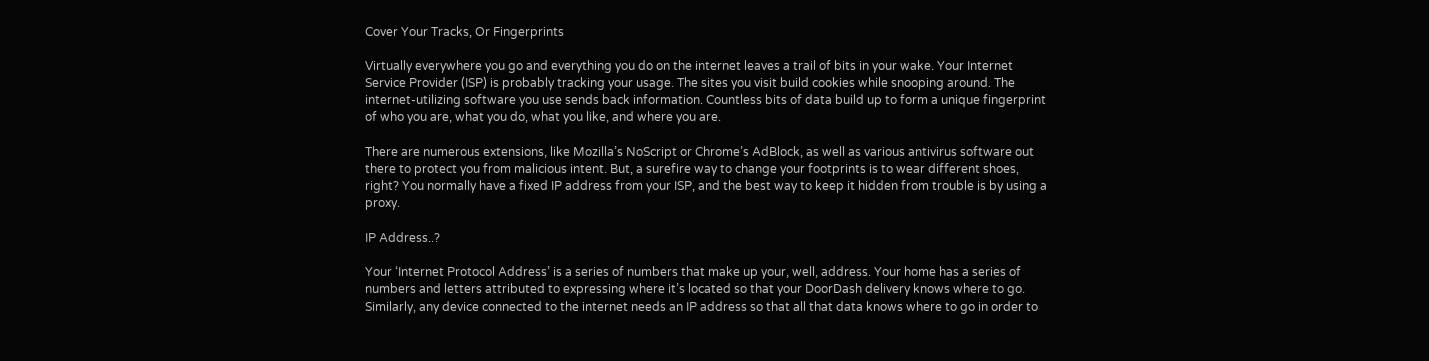Cover Your Tracks, Or Fingerprints

Virtually everywhere you go and everything you do on the internet leaves a trail of bits in your wake. Your Internet Service Provider (ISP) is probably tracking your usage. The sites you visit build cookies while snooping around. The internet-utilizing software you use sends back information. Countless bits of data build up to form a unique fingerprint of who you are, what you do, what you like, and where you are.

There are numerous extensions, like Mozilla’s NoScript or Chrome’s AdBlock, as well as various antivirus software out there to protect you from malicious intent. But, a surefire way to change your footprints is to wear different shoes, right? You normally have a fixed IP address from your ISP, and the best way to keep it hidden from trouble is by using a proxy.

IP Address..?

Your ‘Internet Protocol Address’ is a series of numbers that make up your, well, address. Your home has a series of numbers and letters attributed to expressing where it’s located so that your DoorDash delivery knows where to go. Similarly, any device connected to the internet needs an IP address so that all that data knows where to go in order to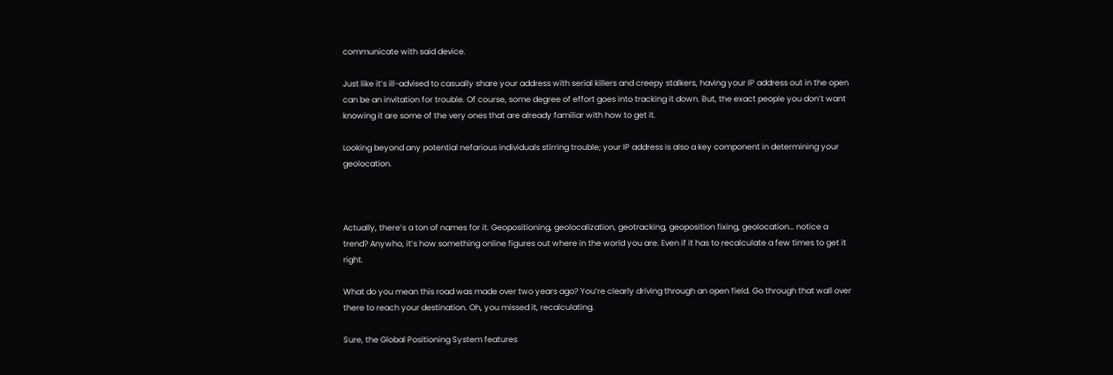communicate with said device.

Just like it’s ill-advised to casually share your address with serial killers and creepy stalkers, having your IP address out in the open can be an invitation for trouble. Of course, some degree of effort goes into tracking it down. But, the exact people you don’t want knowing it are some of the very ones that are already familiar with how to get it.

Looking beyond any potential nefarious individuals stirring trouble; your IP address is also a key component in determining your geolocation.



Actually, there’s a ton of names for it. Geopositioning, geolocalization, geotracking, geoposition fixing, geolocation… notice a trend? Anywho, it’s how something online figures out where in the world you are. Even if it has to recalculate a few times to get it right.

What do you mean this road was made over two years ago? You’re clearly driving through an open field. Go through that wall over there to reach your destination. Oh, you missed it, recalculating.

Sure, the Global Positioning System features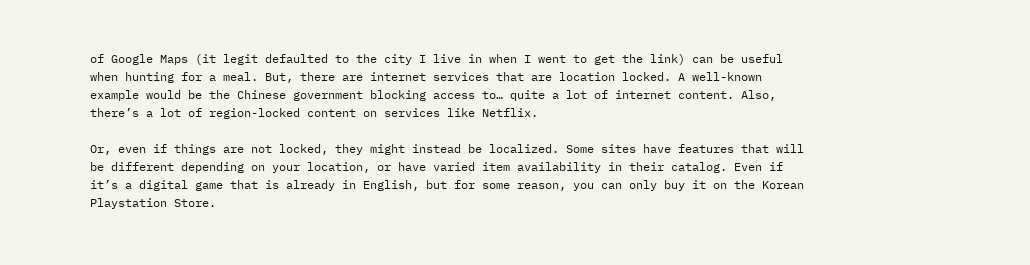of Google Maps (it legit defaulted to the city I live in when I went to get the link) can be useful when hunting for a meal. But, there are internet services that are location locked. A well-known example would be the Chinese government blocking access to… quite a lot of internet content. Also, there’s a lot of region-locked content on services like Netflix.

Or, even if things are not locked, they might instead be localized. Some sites have features that will be different depending on your location, or have varied item availability in their catalog. Even if it’s a digital game that is already in English, but for some reason, you can only buy it on the Korean Playstation Store.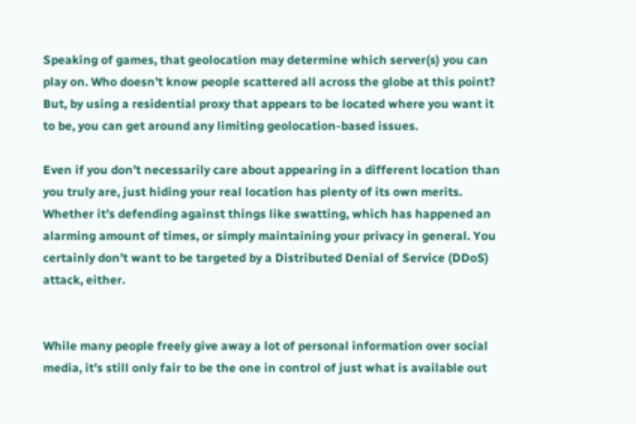Speaking of games, that geolocation may determine which server(s) you can play on. Who doesn’t know people scattered all across the globe at this point? But, by using a residential proxy that appears to be located where you want it to be, you can get around any limiting geolocation-based issues.

Even if you don’t necessarily care about appearing in a different location than you truly are, just hiding your real location has plenty of its own merits. Whether it’s defending against things like swatting, which has happened an alarming amount of times, or simply maintaining your privacy in general. You certainly don’t want to be targeted by a Distributed Denial of Service (DDoS) attack, either.


While many people freely give away a lot of personal information over social media, it’s still only fair to be the one in control of just what is available out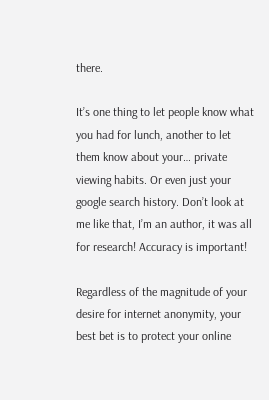there.

It’s one thing to let people know what you had for lunch, another to let them know about your… private viewing habits. Or even just your google search history. Don’t look at me like that, I’m an author, it was all for research! Accuracy is important!

Regardless of the magnitude of your desire for internet anonymity, your best bet is to protect your online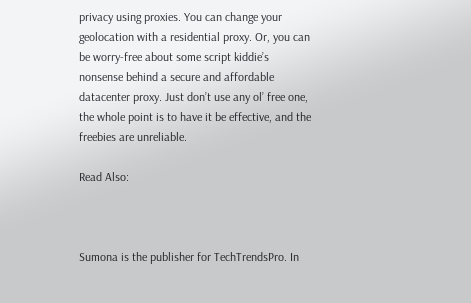privacy using proxies. You can change your geolocation with a residential proxy. Or, you can be worry-free about some script kiddie’s nonsense behind a secure and affordable datacenter proxy. Just don’t use any ol’ free one, the whole point is to have it be effective, and the freebies are unreliable.

Read Also:



Sumona is the publisher for TechTrendsPro. In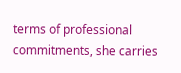terms of professional commitments, she carries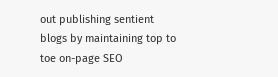out publishing sentient blogs by maintaining top to toe on-page SEO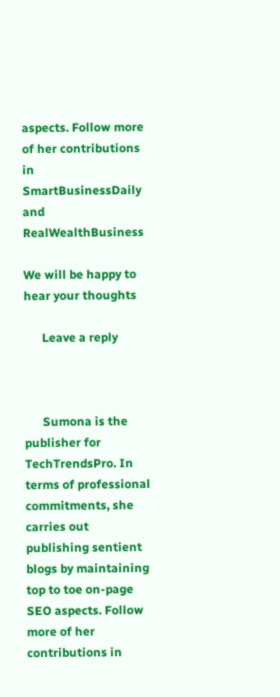aspects. Follow more of her contributions in SmartBusinessDaily and RealWealthBusiness

We will be happy to hear your thoughts

      Leave a reply



      Sumona is the publisher for TechTrendsPro. In terms of professional commitments, she carries out publishing sentient blogs by maintaining top to toe on-page SEO aspects. Follow more of her contributions in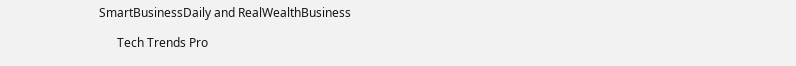SmartBusinessDaily and RealWealthBusiness

      Tech Trends Pro